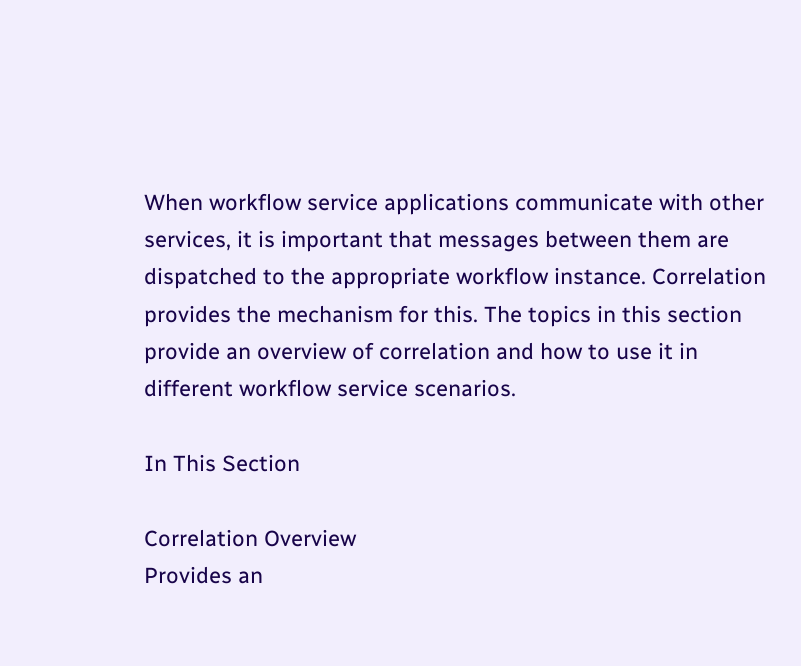When workflow service applications communicate with other services, it is important that messages between them are dispatched to the appropriate workflow instance. Correlation provides the mechanism for this. The topics in this section provide an overview of correlation and how to use it in different workflow service scenarios.

In This Section

Correlation Overview
Provides an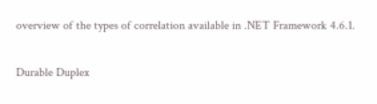overview of the types of correlation available in .NET Framework 4.6.1.

Durable Duplex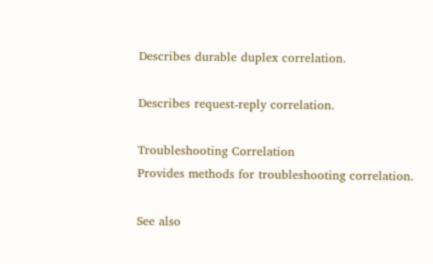Describes durable duplex correlation.

Describes request-reply correlation.

Troubleshooting Correlation
Provides methods for troubleshooting correlation.

See also